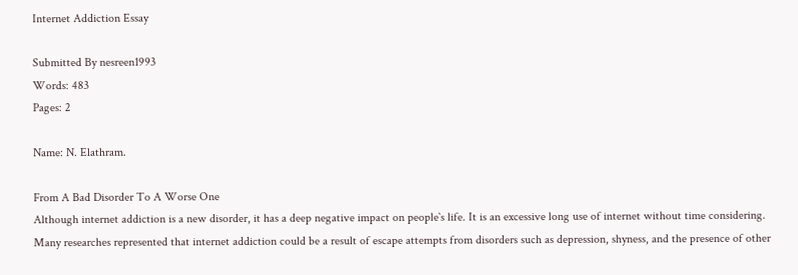Internet Addiction Essay

Submitted By nesreen1993
Words: 483
Pages: 2

Name: N. Elathram.

From A Bad Disorder To A Worse One
Although internet addiction is a new disorder, it has a deep negative impact on people`s life. It is an excessive long use of internet without time considering. Many researches represented that internet addiction could be a result of escape attempts from disorders such as depression, shyness, and the presence of other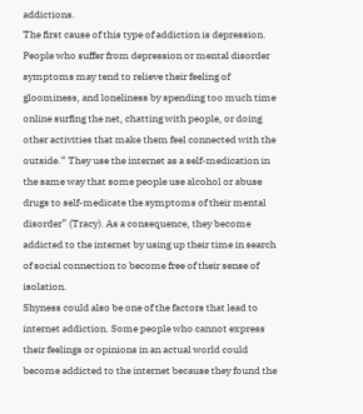addictions.
The first cause of this type of addiction is depression. People who suffer from depression or mental disorder symptoms may tend to relieve their feeling of gloominess, and loneliness by spending too much time online surfing the net, chatting with people, or doing other activities that make them feel connected with the outside.“ They use the internet as a self-medication in the same way that some people use alcohol or abuse drugs to self-medicate the symptoms of their mental disorder” (Tracy). As a consequence, they become addicted to the internet by using up their time in search of social connection to become free of their sense of isolation.
Shyness could also be one of the factors that lead to internet addiction. Some people who cannot express their feelings or opinions in an actual world could become addicted to the internet because they found the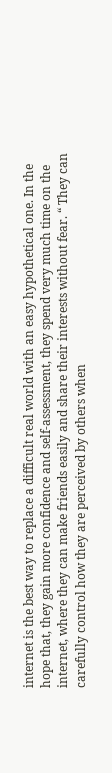internet is the best way to replace a difficult real world with an easy hypothetical one. In the hope that, they gain more confidence and self-assessment, they spend very much time on the internet, where they can make friends easily and share their interests without fear. “ They can carefully control how they are perceived by others when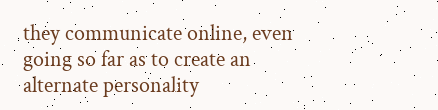they communicate online, even going so far as to create an alternate personality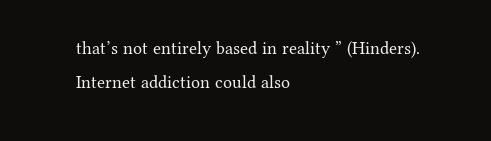that’s not entirely based in reality ” (Hinders).
Internet addiction could also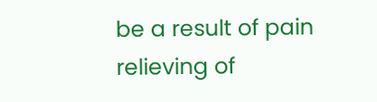be a result of pain relieving of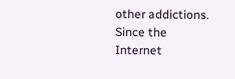other addictions. Since the Internet